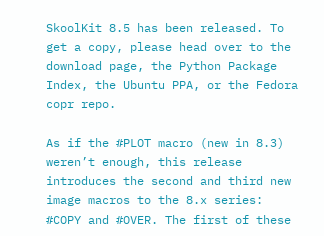SkoolKit 8.5 has been released. To get a copy, please head over to the download page, the Python Package Index, the Ubuntu PPA, or the Fedora copr repo.

As if the #PLOT macro (new in 8.3) weren’t enough, this release introduces the second and third new image macros to the 8.x series: #COPY and #OVER. The first of these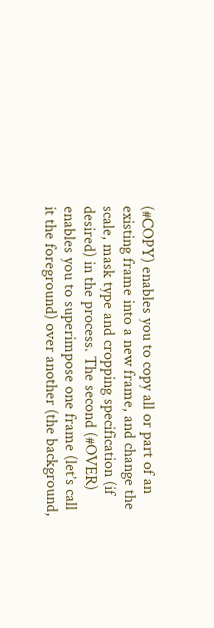(#COPY) enables you to copy all or part of an existing frame into a new frame, and change the scale, mask type and cropping specification (if desired) in the process. The second (#OVER) enables you to superimpose one frame (let’s call it the foreground) over another (the background,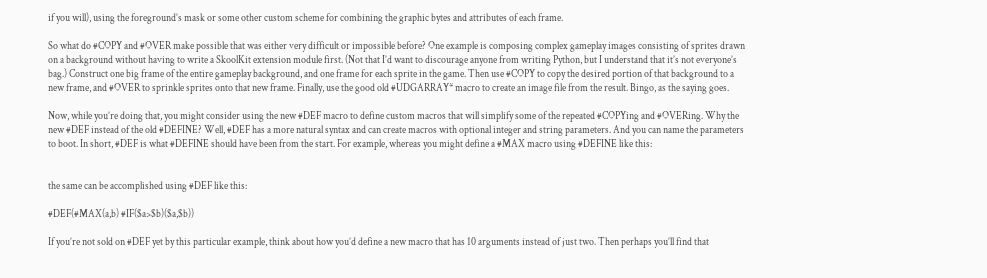if you will), using the foreground’s mask or some other custom scheme for combining the graphic bytes and attributes of each frame.

So what do #COPY and #OVER make possible that was either very difficult or impossible before? One example is composing complex gameplay images consisting of sprites drawn on a background without having to write a SkoolKit extension module first. (Not that I’d want to discourage anyone from writing Python, but I understand that it’s not everyone’s bag.) Construct one big frame of the entire gameplay background, and one frame for each sprite in the game. Then use #COPY to copy the desired portion of that background to a new frame, and #OVER to sprinkle sprites onto that new frame. Finally, use the good old #UDGARRAY* macro to create an image file from the result. Bingo, as the saying goes.

Now, while you’re doing that, you might consider using the new #DEF macro to define custom macros that will simplify some of the repeated #COPYing and #OVERing. Why the new #DEF instead of the old #DEFINE? Well, #DEF has a more natural syntax and can create macros with optional integer and string parameters. And you can name the parameters to boot. In short, #DEF is what #DEFINE should have been from the start. For example, whereas you might define a #MAX macro using #DEFINE like this:


the same can be accomplished using #DEF like this:

#DEF(#MAX(a,b) #IF($a>$b)($a,$b))

If you’re not sold on #DEF yet by this particular example, think about how you’d define a new macro that has 10 arguments instead of just two. Then perhaps you’ll find that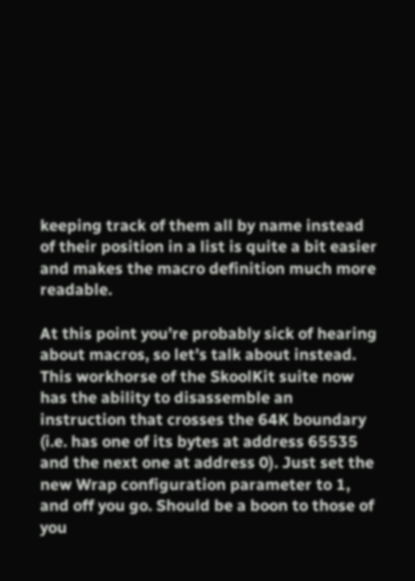keeping track of them all by name instead of their position in a list is quite a bit easier and makes the macro definition much more readable.

At this point you’re probably sick of hearing about macros, so let’s talk about instead. This workhorse of the SkoolKit suite now has the ability to disassemble an instruction that crosses the 64K boundary (i.e. has one of its bytes at address 65535 and the next one at address 0). Just set the new Wrap configuration parameter to 1, and off you go. Should be a boon to those of you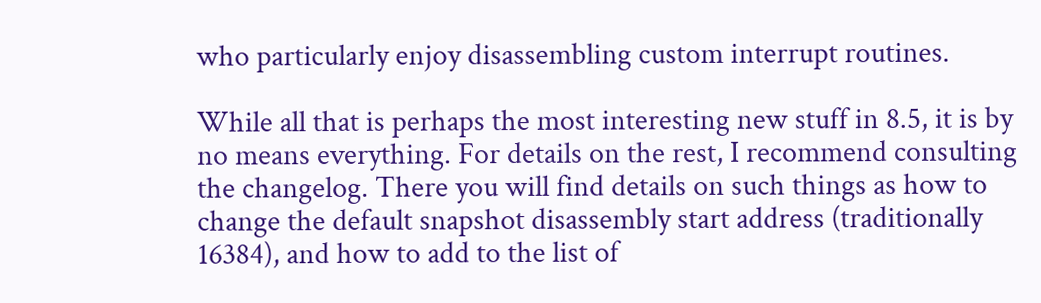who particularly enjoy disassembling custom interrupt routines.

While all that is perhaps the most interesting new stuff in 8.5, it is by no means everything. For details on the rest, I recommend consulting the changelog. There you will find details on such things as how to change the default snapshot disassembly start address (traditionally 16384), and how to add to the list of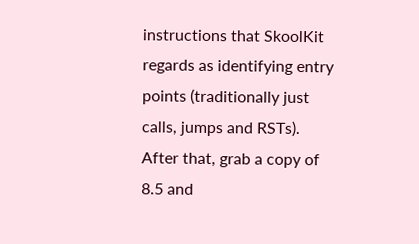instructions that SkoolKit regards as identifying entry points (traditionally just calls, jumps and RSTs). After that, grab a copy of 8.5 and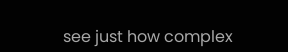see just how complex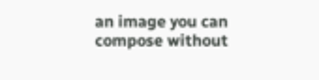an image you can compose without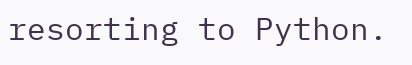resorting to Python.